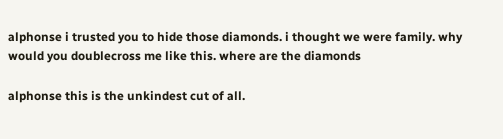alphonse i trusted you to hide those diamonds. i thought we were family. why would you doublecross me like this. where are the diamonds

alphonse this is the unkindest cut of all.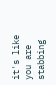it's like you are stabbing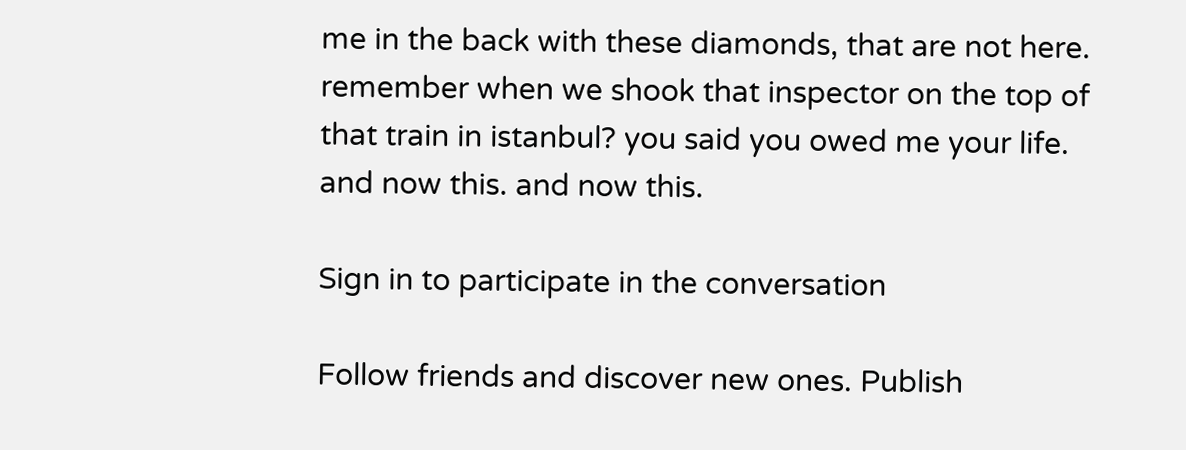me in the back with these diamonds, that are not here. remember when we shook that inspector on the top of that train in istanbul? you said you owed me your life. and now this. and now this.

Sign in to participate in the conversation

Follow friends and discover new ones. Publish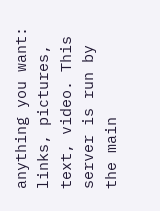anything you want: links, pictures, text, video. This server is run by the main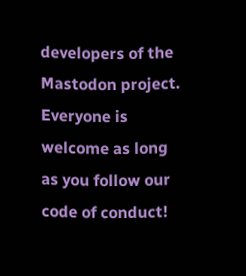developers of the Mastodon project. Everyone is welcome as long as you follow our code of conduct!